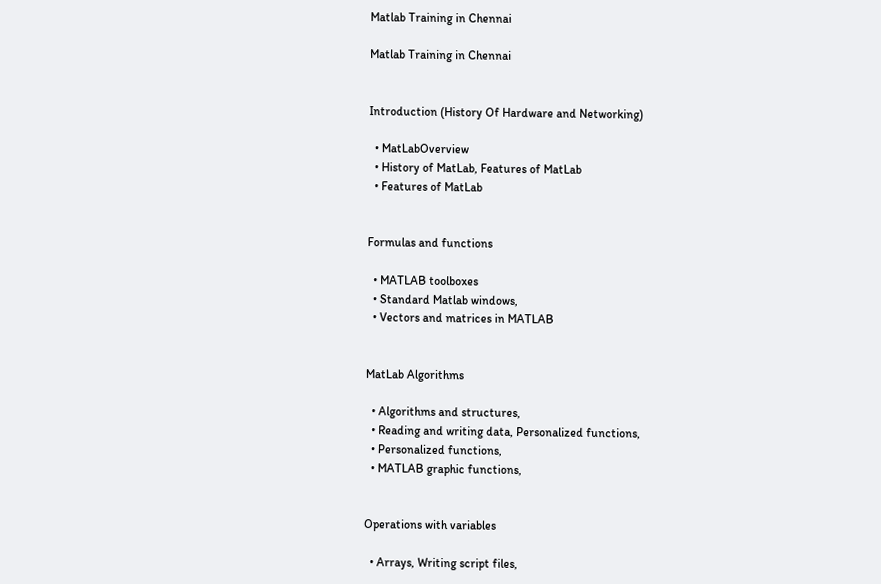Matlab Training in Chennai

Matlab Training in Chennai


Introduction (History Of Hardware and Networking)

  • MatLabOverview
  • History of MatLab, Features of MatLab
  • Features of MatLab


Formulas and functions

  • MATLAB toolboxes
  • Standard Matlab windows,
  • Vectors and matrices in MATLAB


MatLab Algorithms

  • Algorithms and structures,
  • Reading and writing data, Personalized functions,
  • Personalized functions,
  • MATLAB graphic functions,


Operations with variables

  • Arrays, Writing script files,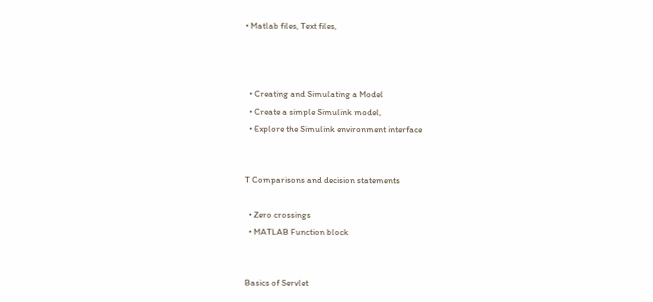• Matlab files, Text files,



  • Creating and Simulating a Model
  • Create a simple Simulink model,
  • Explore the Simulink environment interface


T Comparisons and decision statements

  • Zero crossings
  • MATLAB Function block


Basics of Servlet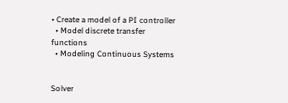• Create a model of a PI controller
  • Model discrete transfer functions
  • Modeling Continuous Systems


Solver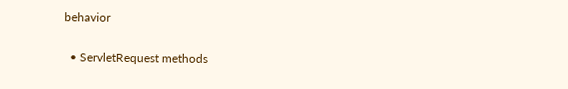behavior

  • ServletRequest methods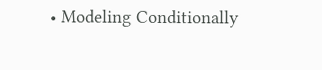• Modeling Conditionally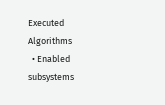Executed Algorithms
  • Enabled subsystems